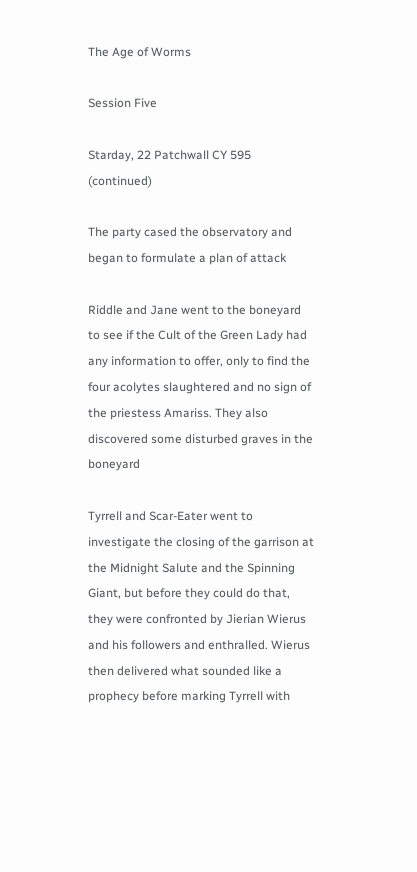The Age of Worms

Session Five

Starday, 22 Patchwall CY 595 (continued)

The party cased the observatory and began to formulate a plan of attack

Riddle and Jane went to the boneyard to see if the Cult of the Green Lady had any information to offer, only to find the four acolytes slaughtered and no sign of the priestess Amariss. They also discovered some disturbed graves in the boneyard

Tyrrell and Scar-Eater went to investigate the closing of the garrison at the Midnight Salute and the Spinning Giant, but before they could do that, they were confronted by Jierian Wierus and his followers and enthralled. Wierus then delivered what sounded like a prophecy before marking Tyrrell with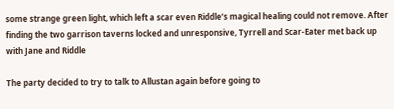some strange green light, which left a scar even Riddle’s magical healing could not remove. After finding the two garrison taverns locked and unresponsive, Tyrrell and Scar-Eater met back up with Jane and Riddle

The party decided to try to talk to Allustan again before going to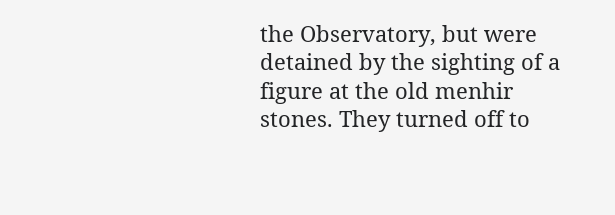the Observatory, but were detained by the sighting of a figure at the old menhir stones. They turned off to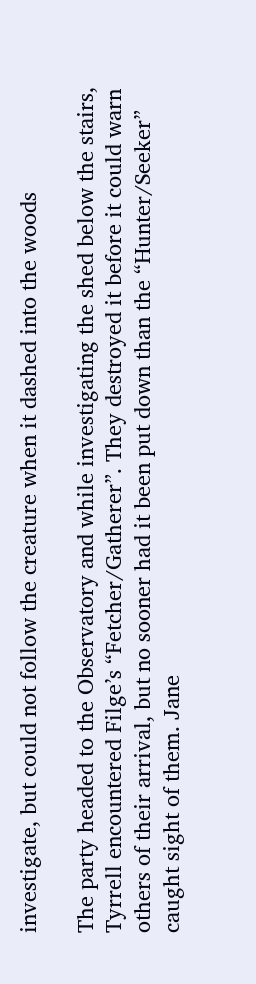investigate, but could not follow the creature when it dashed into the woods

The party headed to the Observatory and while investigating the shed below the stairs, Tyrrell encountered Filge’s “Fetcher/Gatherer”. They destroyed it before it could warn others of their arrival, but no sooner had it been put down than the “Hunter/Seeker” caught sight of them. Jane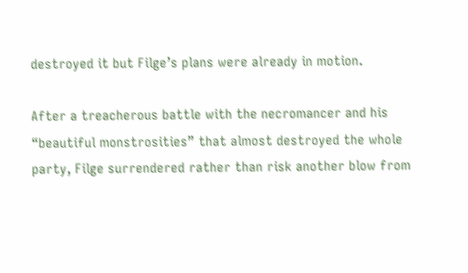destroyed it but Filge’s plans were already in motion.

After a treacherous battle with the necromancer and his “beautiful monstrosities” that almost destroyed the whole party, Filge surrendered rather than risk another blow from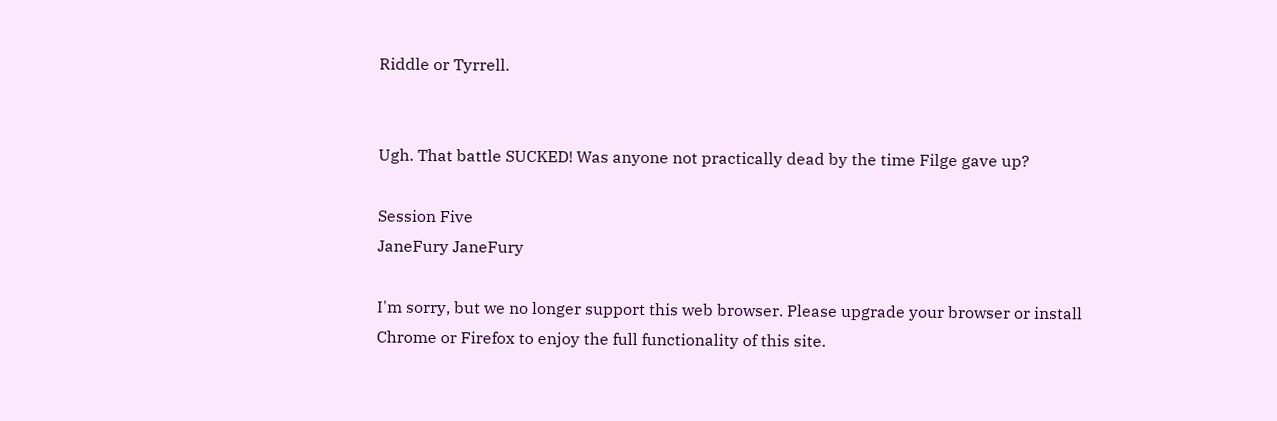Riddle or Tyrrell.


Ugh. That battle SUCKED! Was anyone not practically dead by the time Filge gave up?

Session Five
JaneFury JaneFury

I'm sorry, but we no longer support this web browser. Please upgrade your browser or install Chrome or Firefox to enjoy the full functionality of this site.